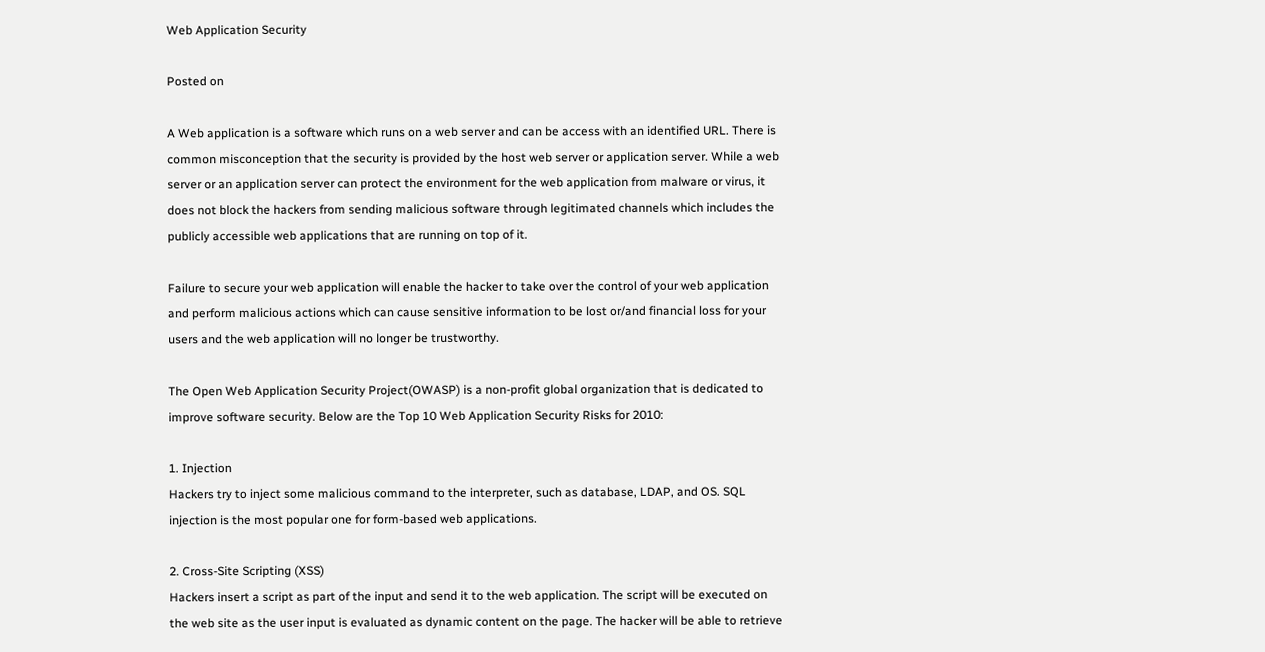Web Application Security

Posted on

A Web application is a software which runs on a web server and can be access with an identified URL. There is common misconception that the security is provided by the host web server or application server. While a web server or an application server can protect the environment for the web application from malware or virus, it does not block the hackers from sending malicious software through legitimated channels which includes the publicly accessible web applications that are running on top of it.

Failure to secure your web application will enable the hacker to take over the control of your web application and perform malicious actions which can cause sensitive information to be lost or/and financial loss for your users and the web application will no longer be trustworthy.

The Open Web Application Security Project(OWASP) is a non-profit global organization that is dedicated to improve software security. Below are the Top 10 Web Application Security Risks for 2010:

1. Injection
Hackers try to inject some malicious command to the interpreter, such as database, LDAP, and OS. SQL injection is the most popular one for form-based web applications.

2. Cross-Site Scripting (XSS)
Hackers insert a script as part of the input and send it to the web application. The script will be executed on the web site as the user input is evaluated as dynamic content on the page. The hacker will be able to retrieve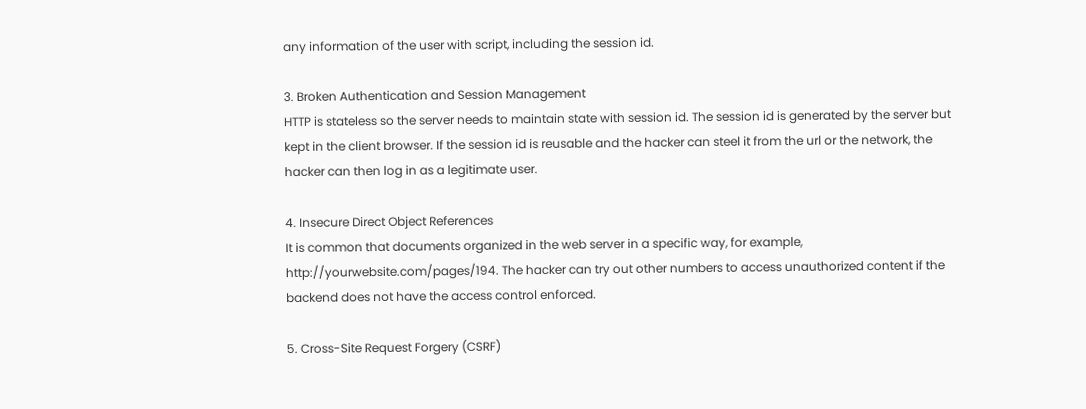any information of the user with script, including the session id.

3. Broken Authentication and Session Management
HTTP is stateless so the server needs to maintain state with session id. The session id is generated by the server but kept in the client browser. If the session id is reusable and the hacker can steel it from the url or the network, the hacker can then log in as a legitimate user.

4. Insecure Direct Object References
It is common that documents organized in the web server in a specific way, for example, http://yourwebsite.com/pages/194. The hacker can try out other numbers to access unauthorized content if the backend does not have the access control enforced.

5. Cross-Site Request Forgery (CSRF)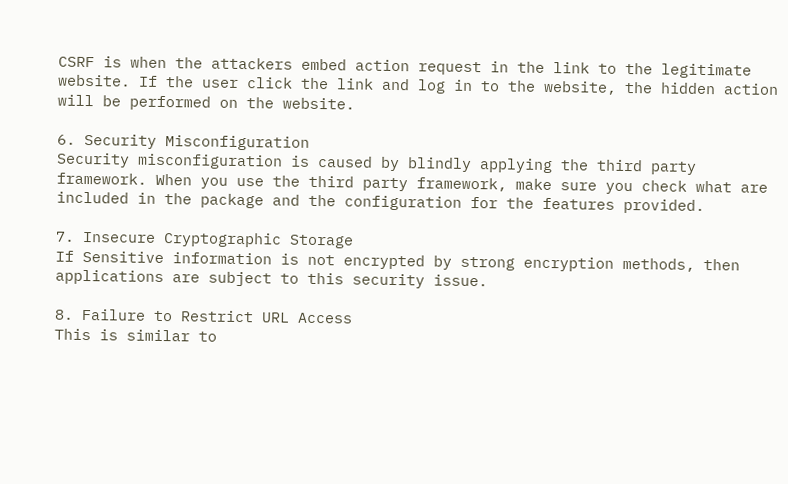CSRF is when the attackers embed action request in the link to the legitimate website. If the user click the link and log in to the website, the hidden action will be performed on the website.

6. Security Misconfiguration
Security misconfiguration is caused by blindly applying the third party framework. When you use the third party framework, make sure you check what are included in the package and the configuration for the features provided.

7. Insecure Cryptographic Storage
If Sensitive information is not encrypted by strong encryption methods, then applications are subject to this security issue.

8. Failure to Restrict URL Access
This is similar to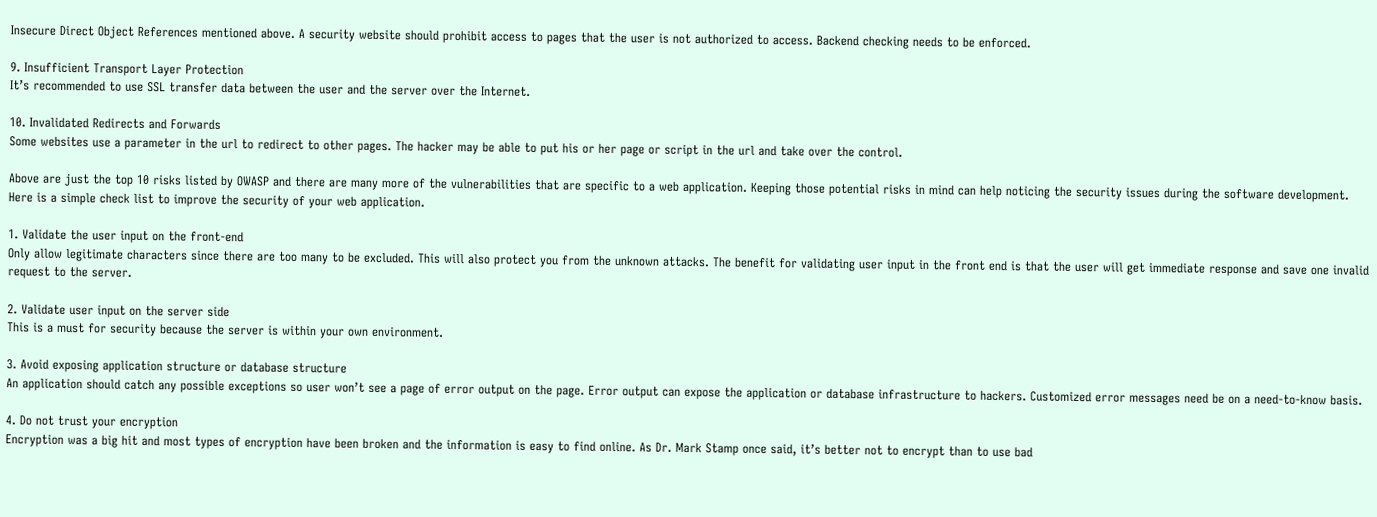Insecure Direct Object References mentioned above. A security website should prohibit access to pages that the user is not authorized to access. Backend checking needs to be enforced.

9. Insufficient Transport Layer Protection
It’s recommended to use SSL transfer data between the user and the server over the Internet.

10. Invalidated Redirects and Forwards
Some websites use a parameter in the url to redirect to other pages. The hacker may be able to put his or her page or script in the url and take over the control.

Above are just the top 10 risks listed by OWASP and there are many more of the vulnerabilities that are specific to a web application. Keeping those potential risks in mind can help noticing the security issues during the software development. Here is a simple check list to improve the security of your web application.

1. Validate the user input on the front-end
Only allow legitimate characters since there are too many to be excluded. This will also protect you from the unknown attacks. The benefit for validating user input in the front end is that the user will get immediate response and save one invalid request to the server.

2. Validate user input on the server side
This is a must for security because the server is within your own environment.

3. Avoid exposing application structure or database structure
An application should catch any possible exceptions so user won’t see a page of error output on the page. Error output can expose the application or database infrastructure to hackers. Customized error messages need be on a need-to-know basis.

4. Do not trust your encryption
Encryption was a big hit and most types of encryption have been broken and the information is easy to find online. As Dr. Mark Stamp once said, it’s better not to encrypt than to use bad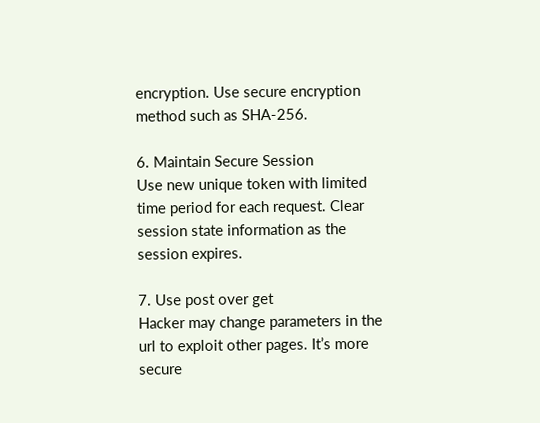encryption. Use secure encryption method such as SHA-256.

6. Maintain Secure Session
Use new unique token with limited time period for each request. Clear session state information as the session expires.

7. Use post over get
Hacker may change parameters in the url to exploit other pages. It’s more secure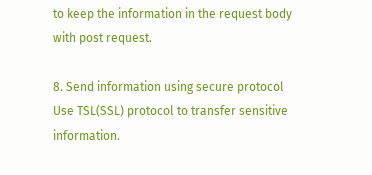to keep the information in the request body with post request.

8. Send information using secure protocol
Use TSL(SSL) protocol to transfer sensitive information.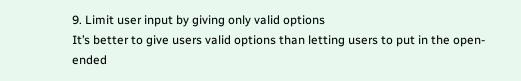9. Limit user input by giving only valid options
It’s better to give users valid options than letting users to put in the open-ended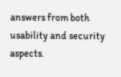answers from both usability and security aspects.